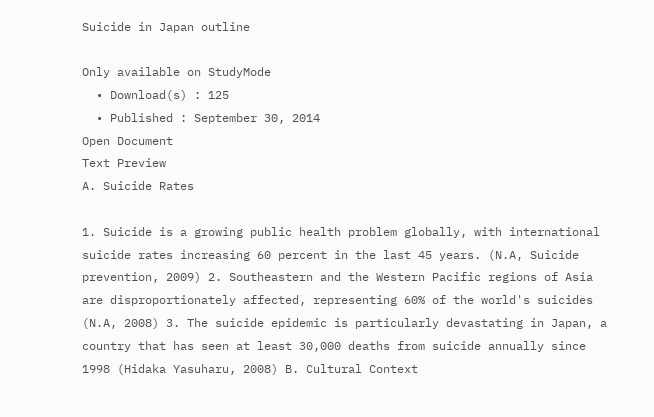Suicide in Japan outline

Only available on StudyMode
  • Download(s) : 125
  • Published : September 30, 2014
Open Document
Text Preview
A. Suicide Rates

1. Suicide is a growing public health problem globally, with international suicide rates increasing 60 percent in the last 45 years. (N.A, Suicide prevention, 2009) 2. Southeastern and the Western Pacific regions of Asia are disproportionately affected, representing 60% of the world's suicides (N.A, 2008) 3. The suicide epidemic is particularly devastating in Japan, a country that has seen at least 30,000 deaths from suicide annually since 1998 (Hidaka Yasuharu, 2008) B. Cultural Context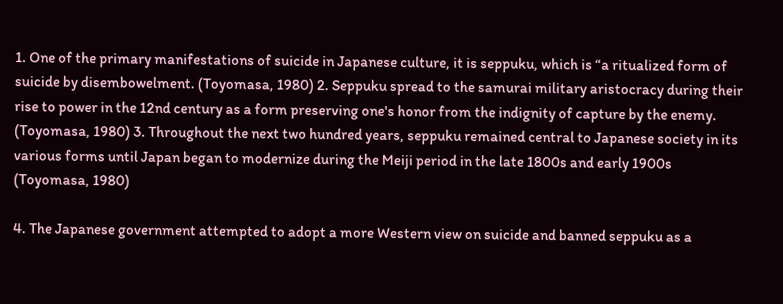1. One of the primary manifestations of suicide in Japanese culture, it is seppuku, which is “a ritualized form of suicide by disembowelment. (Toyomasa, 1980) 2. Seppuku spread to the samurai military aristocracy during their rise to power in the 12nd century as a form preserving one's honor from the indignity of capture by the enemy. (Toyomasa, 1980) 3. Throughout the next two hundred years, seppuku remained central to Japanese society in its various forms until Japan began to modernize during the Meiji period in the late 1800s and early 1900s (Toyomasa, 1980)

4. The Japanese government attempted to adopt a more Western view on suicide and banned seppuku as a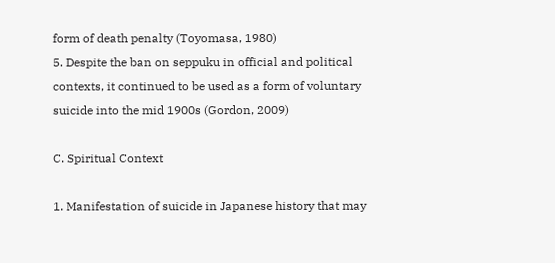form of death penalty (Toyomasa, 1980)
5. Despite the ban on seppuku in official and political contexts, it continued to be used as a form of voluntary suicide into the mid 1900s (Gordon, 2009)

C. Spiritual Context

1. Manifestation of suicide in Japanese history that may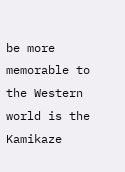be more memorable to the Western world is the Kamikaze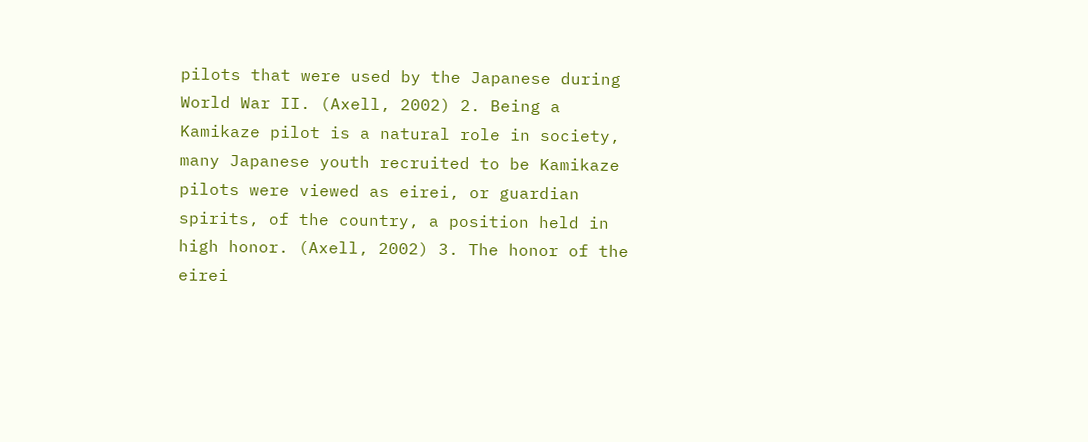pilots that were used by the Japanese during World War II. (Axell, 2002) 2. Being a Kamikaze pilot is a natural role in society, many Japanese youth recruited to be Kamikaze pilots were viewed as eirei, or guardian spirits, of the country, a position held in high honor. (Axell, 2002) 3. The honor of the eirei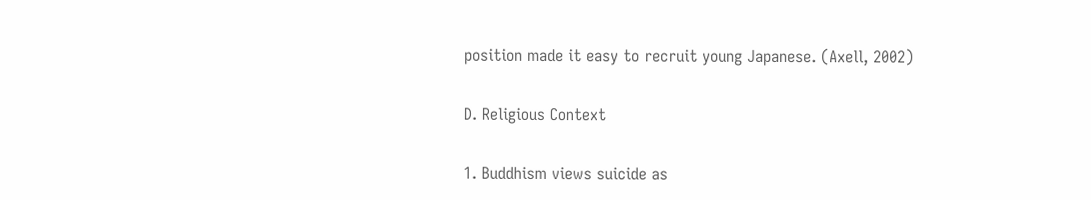position made it easy to recruit young Japanese. (Axell, 2002)

D. Religious Context

1. Buddhism views suicide as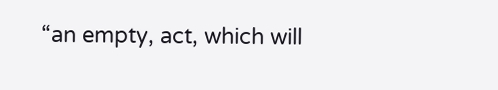“an empty, act, which will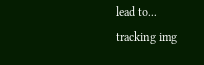lead to...
tracking img